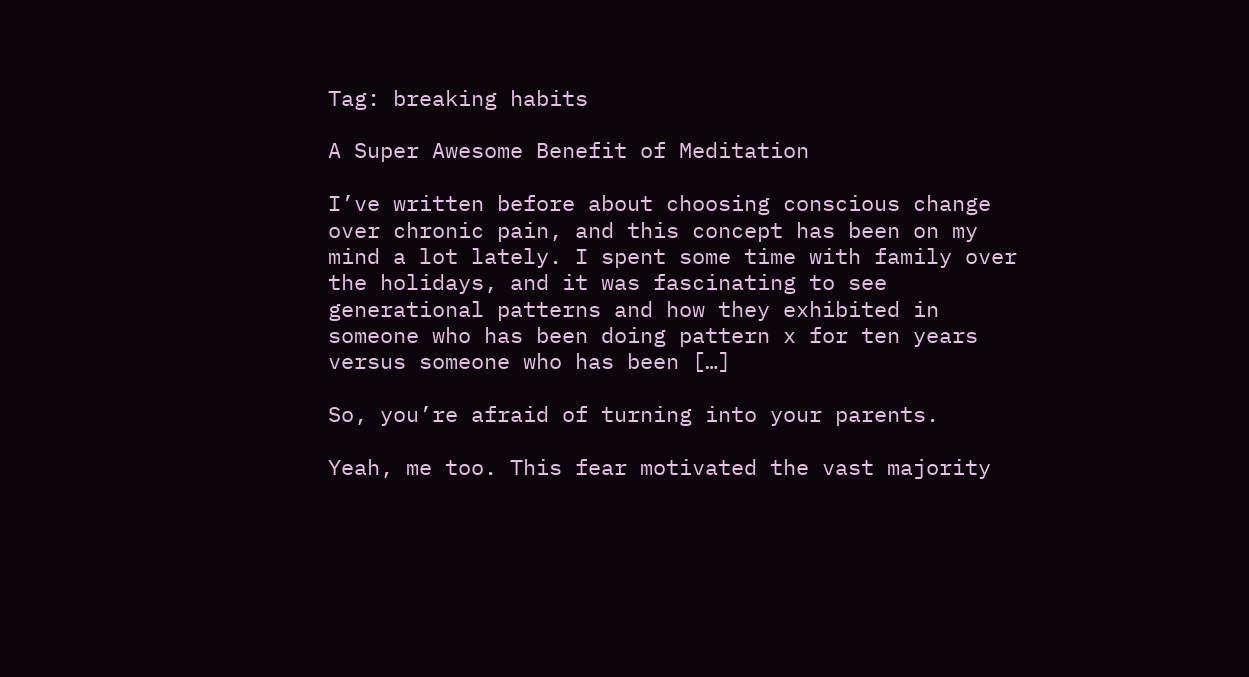Tag: breaking habits

A Super Awesome Benefit of Meditation

I’ve written before about choosing conscious change over chronic pain, and this concept has been on my mind a lot lately. I spent some time with family over the holidays, and it was fascinating to see generational patterns and how they exhibited in someone who has been doing pattern x for ten years versus someone who has been […]

So, you’re afraid of turning into your parents.

Yeah, me too. This fear motivated the vast majority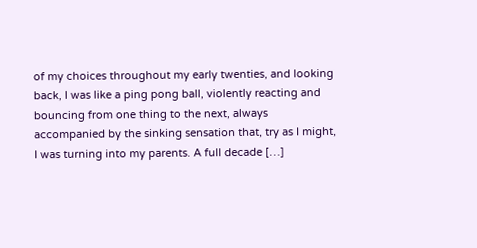of my choices throughout my early twenties, and looking back, I was like a ping pong ball, violently reacting and bouncing from one thing to the next, always accompanied by the sinking sensation that, try as I might, I was turning into my parents. A full decade […]